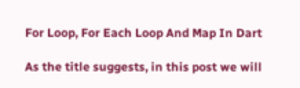For Loop, For Each Loop And Map In Dart

As the title suggests, in this post we will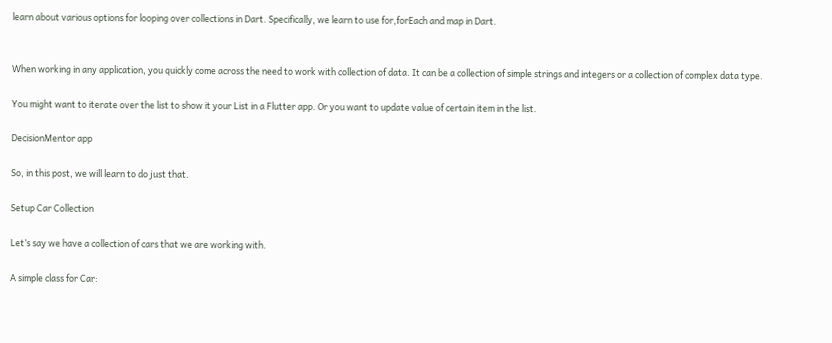learn about various options for looping over collections in Dart. Specifically, we learn to use for,forEach and map in Dart.


When working in any application, you quickly come across the need to work with collection of data. It can be a collection of simple strings and integers or a collection of complex data type.

You might want to iterate over the list to show it your List in a Flutter app. Or you want to update value of certain item in the list.

DecisionMentor app

So, in this post, we will learn to do just that.

Setup Car Collection

Let’s say we have a collection of cars that we are working with.

A simple class for Car: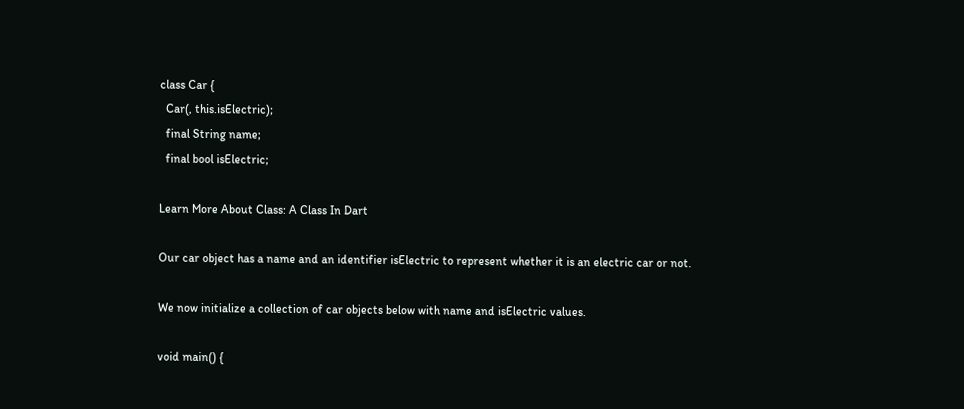class Car {
  Car(, this.isElectric);
  final String name;
  final bool isElectric;

Learn More About Class: A Class In Dart

Our car object has a name and an identifier isElectric to represent whether it is an electric car or not.

We now initialize a collection of car objects below with name and isElectric values.

void main() {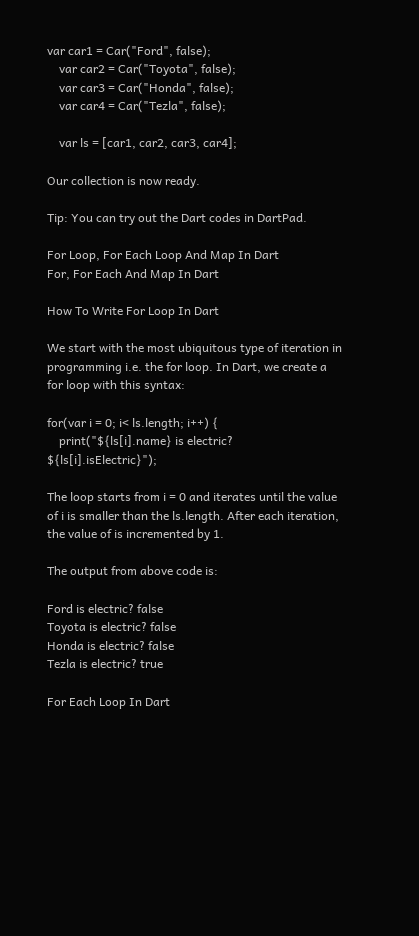var car1 = Car("Ford", false);
    var car2 = Car("Toyota", false);
    var car3 = Car("Honda", false);
    var car4 = Car("Tezla", false);

    var ls = [car1, car2, car3, car4];

Our collection is now ready.

Tip: You can try out the Dart codes in DartPad.

For Loop, For Each Loop And Map In Dart
For, For Each And Map In Dart

How To Write For Loop In Dart

We start with the most ubiquitous type of iteration in programming i.e. the for loop. In Dart, we create a for loop with this syntax:

for(var i = 0; i< ls.length; i++) {
    print("${ls[i].name} is electric? ${ls[i].isElectric}");

The loop starts from i = 0 and iterates until the value of i is smaller than the ls.length. After each iteration, the value of is incremented by 1.

The output from above code is:

Ford is electric? false
Toyota is electric? false
Honda is electric? false
Tezla is electric? true

For Each Loop In Dart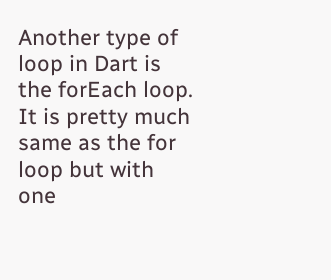Another type of loop in Dart is the forEach loop. It is pretty much same as the for loop but with one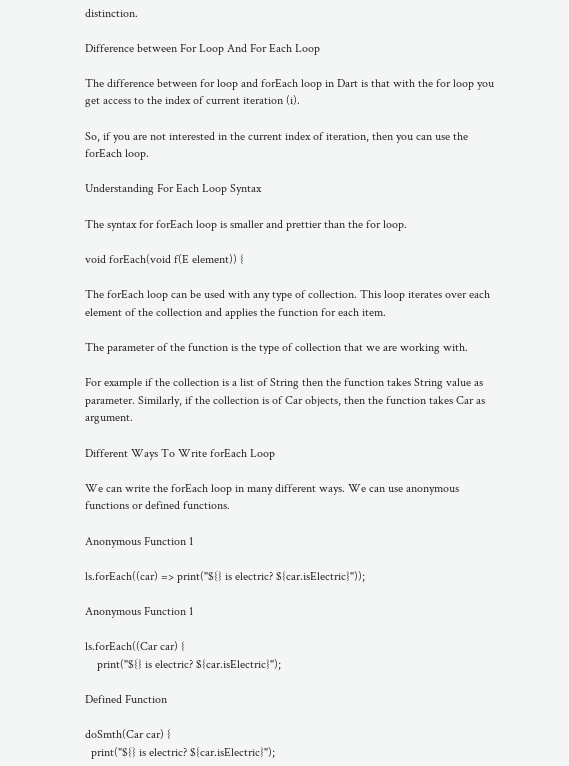distinction.

Difference between For Loop And For Each Loop

The difference between for loop and forEach loop in Dart is that with the for loop you get access to the index of current iteration (i).

So, if you are not interested in the current index of iteration, then you can use the forEach loop.

Understanding For Each Loop Syntax

The syntax for forEach loop is smaller and prettier than the for loop.

void forEach(void f(E element)) {

The forEach loop can be used with any type of collection. This loop iterates over each element of the collection and applies the function for each item.

The parameter of the function is the type of collection that we are working with.

For example if the collection is a list of String then the function takes String value as parameter. Similarly, if the collection is of Car objects, then the function takes Car as argument.

Different Ways To Write forEach Loop

We can write the forEach loop in many different ways. We can use anonymous functions or defined functions.

Anonymous Function 1

ls.forEach((car) => print("${} is electric? ${car.isElectric}"));

Anonymous Function 1

ls.forEach((Car car) {
    print("${} is electric? ${car.isElectric}");

Defined Function

doSmth(Car car) {
  print("${} is electric? ${car.isElectric}");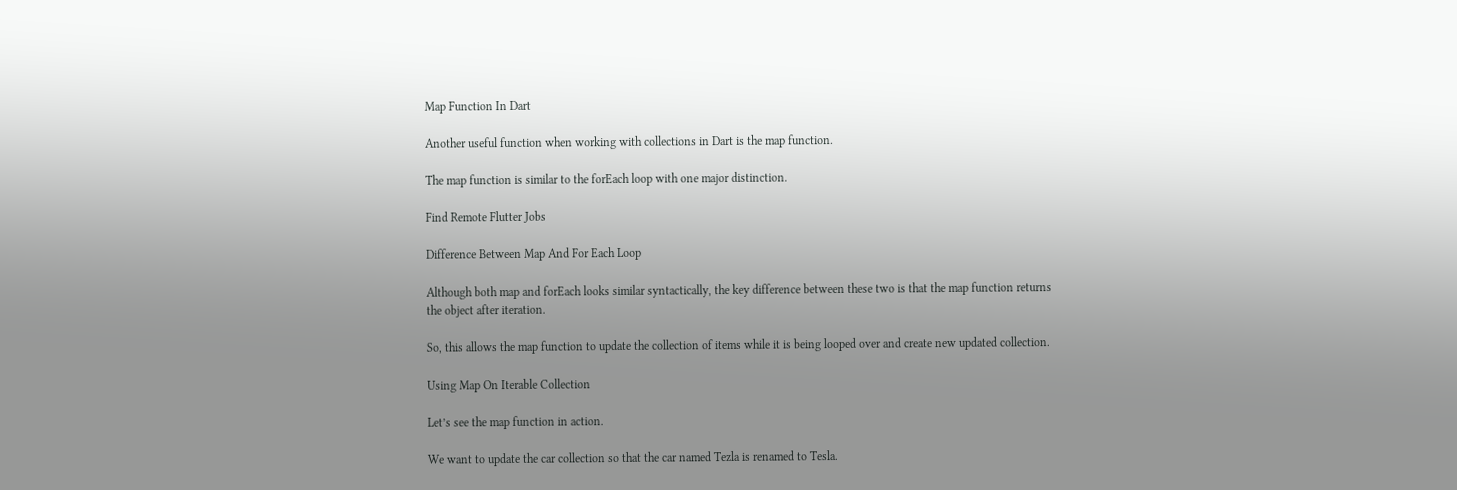Map Function In Dart

Another useful function when working with collections in Dart is the map function.

The map function is similar to the forEach loop with one major distinction.

Find Remote Flutter Jobs

Difference Between Map And For Each Loop

Although both map and forEach looks similar syntactically, the key difference between these two is that the map function returns the object after iteration.

So, this allows the map function to update the collection of items while it is being looped over and create new updated collection.

Using Map On Iterable Collection

Let’s see the map function in action.

We want to update the car collection so that the car named Tezla is renamed to Tesla.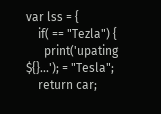var lss = {
    if( == "Tezla") {
      print('upating ${}...'); = "Tesla";
    return car;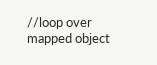//loop over mapped object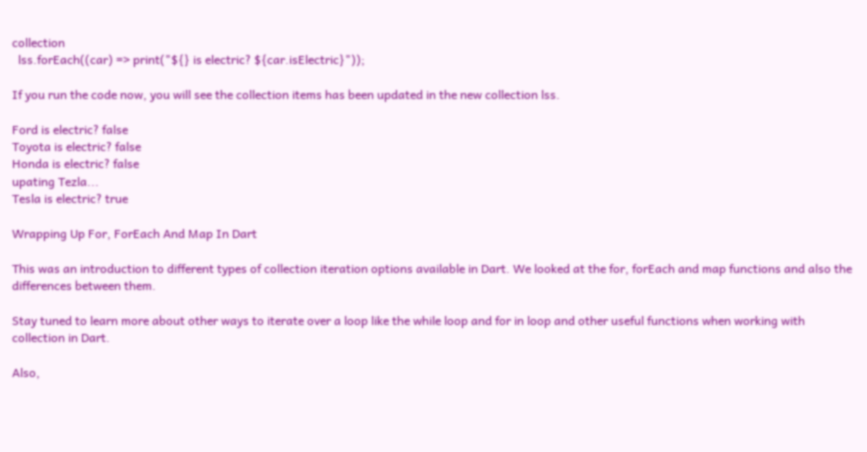collection
  lss.forEach((car) => print("${} is electric? ${car.isElectric}"));

If you run the code now, you will see the collection items has been updated in the new collection lss.

Ford is electric? false
Toyota is electric? false
Honda is electric? false
upating Tezla...
Tesla is electric? true

Wrapping Up For, ForEach And Map In Dart

This was an introduction to different types of collection iteration options available in Dart. We looked at the for, forEach and map functions and also the differences between them.

Stay tuned to learn more about other ways to iterate over a loop like the while loop and for in loop and other useful functions when working with collection in Dart.

Also,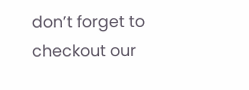don’t forget to checkout our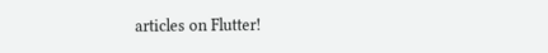articles on Flutter!